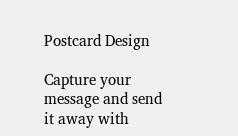Postcard Design

Capture your message and send it away with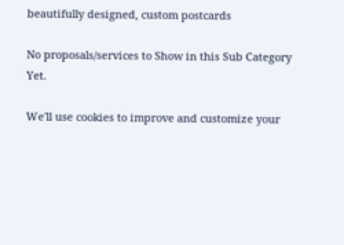beautifully designed, custom postcards

No proposals/services to Show in this Sub Category Yet.

We'll use cookies to improve and customize your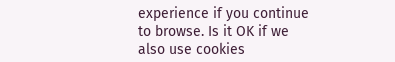experience if you continue to browse. Is it OK if we also use cookies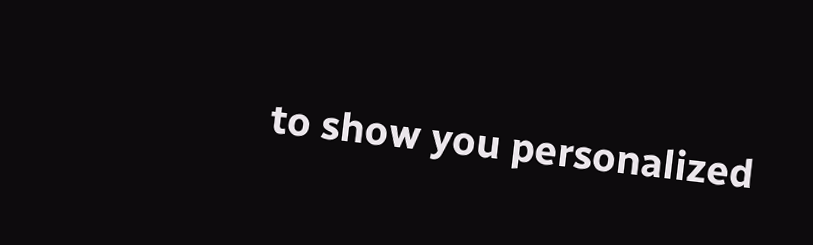to show you personalized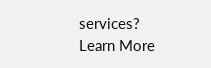services?
Learn More